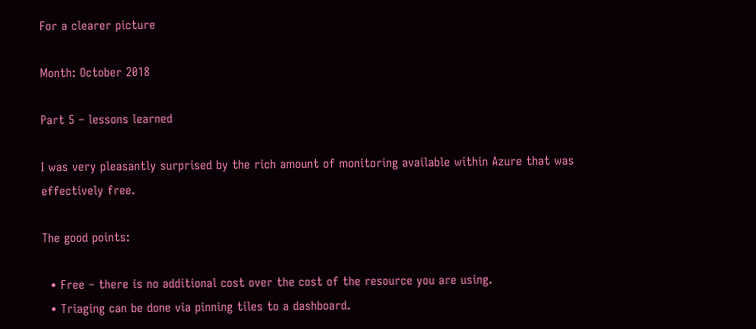For a clearer picture

Month: October 2018

Part 5 – lessons learned

I was very pleasantly surprised by the rich amount of monitoring available within Azure that was effectively free.

The good points:

  • Free – there is no additional cost over the cost of the resource you are using.
  • Triaging can be done via pinning tiles to a dashboard.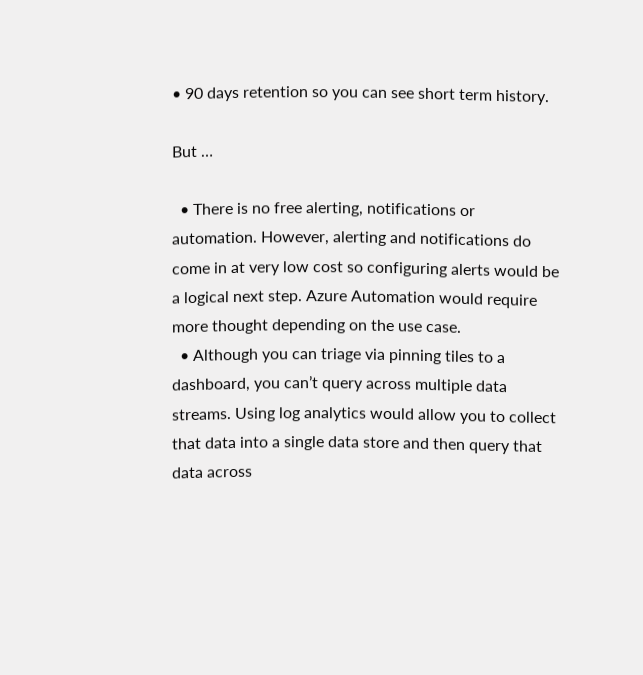• 90 days retention so you can see short term history.

But …

  • There is no free alerting, notifications or automation. However, alerting and notifications do come in at very low cost so configuring alerts would be a logical next step. Azure Automation would require more thought depending on the use case.
  • Although you can triage via pinning tiles to a dashboard, you can’t query across multiple data streams. Using log analytics would allow you to collect that data into a single data store and then query that data across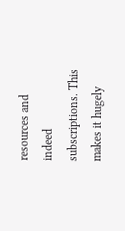resources and indeed subscriptions. This makes it hugely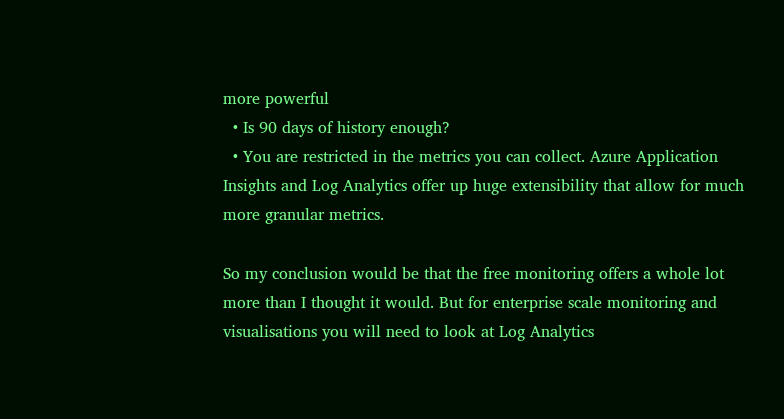more powerful
  • Is 90 days of history enough?
  • You are restricted in the metrics you can collect. Azure Application Insights and Log Analytics offer up huge extensibility that allow for much more granular metrics.

So my conclusion would be that the free monitoring offers a whole lot more than I thought it would. But for enterprise scale monitoring and visualisations you will need to look at Log Analytics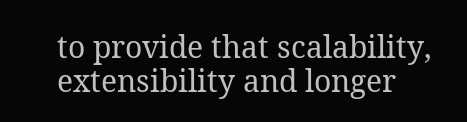to provide that scalability, extensibility and longer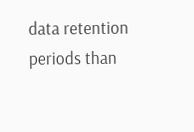data retention periods than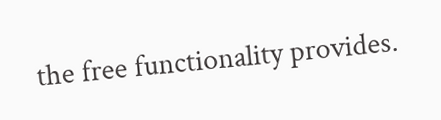the free functionality provides.